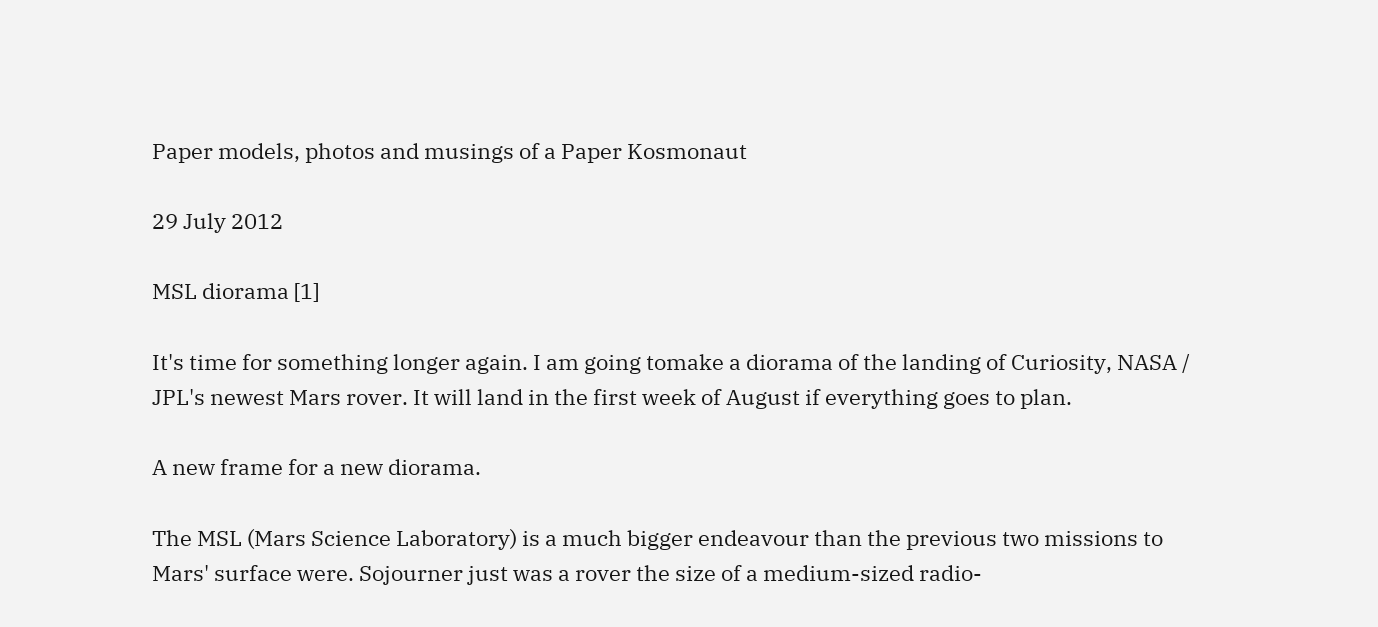Paper models, photos and musings of a Paper Kosmonaut

29 July 2012

MSL diorama [1]

It's time for something longer again. I am going tomake a diorama of the landing of Curiosity, NASA / JPL's newest Mars rover. It will land in the first week of August if everything goes to plan.

A new frame for a new diorama.

The MSL (Mars Science Laboratory) is a much bigger endeavour than the previous two missions to Mars' surface were. Sojourner just was a rover the size of a medium-sized radio-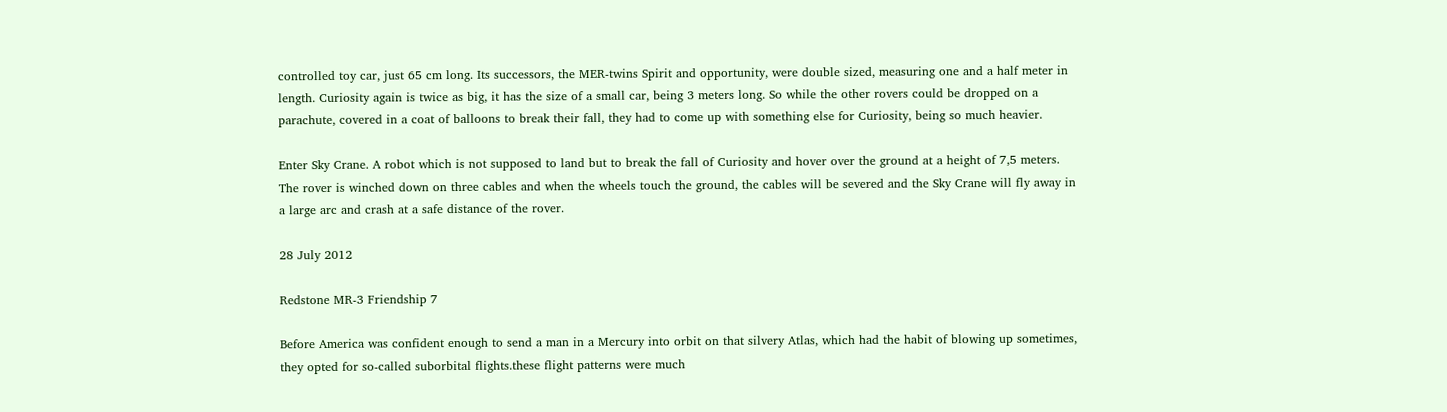controlled toy car, just 65 cm long. Its successors, the MER-twins Spirit and opportunity, were double sized, measuring one and a half meter in length. Curiosity again is twice as big, it has the size of a small car, being 3 meters long. So while the other rovers could be dropped on a parachute, covered in a coat of balloons to break their fall, they had to come up with something else for Curiosity, being so much heavier.

Enter Sky Crane. A robot which is not supposed to land but to break the fall of Curiosity and hover over the ground at a height of 7,5 meters. The rover is winched down on three cables and when the wheels touch the ground, the cables will be severed and the Sky Crane will fly away in a large arc and crash at a safe distance of the rover.

28 July 2012

Redstone MR-3 Friendship 7

Before America was confident enough to send a man in a Mercury into orbit on that silvery Atlas, which had the habit of blowing up sometimes, they opted for so-called suborbital flights.these flight patterns were much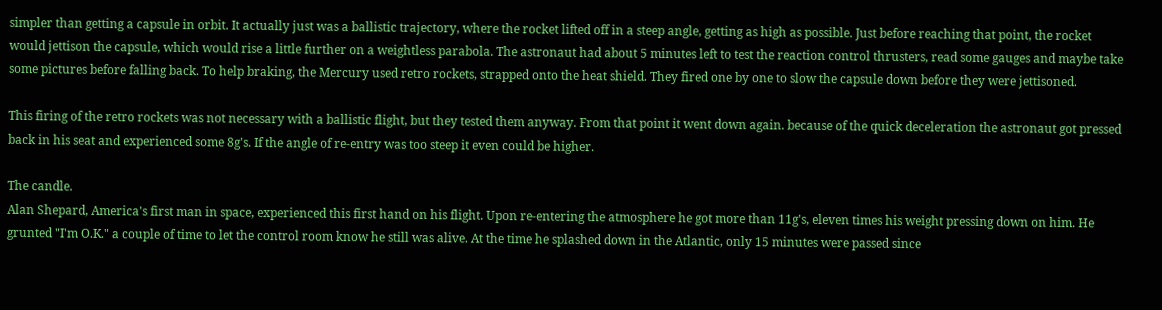simpler than getting a capsule in orbit. It actually just was a ballistic trajectory, where the rocket lifted off in a steep angle, getting as high as possible. Just before reaching that point, the rocket would jettison the capsule, which would rise a little further on a weightless parabola. The astronaut had about 5 minutes left to test the reaction control thrusters, read some gauges and maybe take some pictures before falling back. To help braking, the Mercury used retro rockets, strapped onto the heat shield. They fired one by one to slow the capsule down before they were jettisoned.

This firing of the retro rockets was not necessary with a ballistic flight, but they tested them anyway. From that point it went down again. because of the quick deceleration the astronaut got pressed back in his seat and experienced some 8g's. If the angle of re-entry was too steep it even could be higher.

The candle.
Alan Shepard, America's first man in space, experienced this first hand on his flight. Upon re-entering the atmosphere he got more than 11g's, eleven times his weight pressing down on him. He grunted "I'm O.K." a couple of time to let the control room know he still was alive. At the time he splashed down in the Atlantic, only 15 minutes were passed since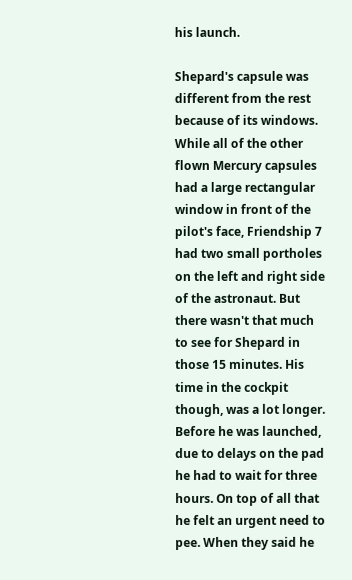his launch.

Shepard's capsule was different from the rest because of its windows. While all of the other flown Mercury capsules had a large rectangular window in front of the pilot's face, Friendship 7 had two small portholes on the left and right side of the astronaut. But there wasn't that much to see for Shepard in those 15 minutes. His time in the cockpit though, was a lot longer. Before he was launched, due to delays on the pad he had to wait for three hours. On top of all that he felt an urgent need to pee. When they said he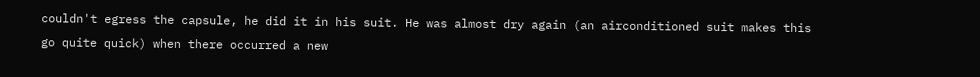couldn't egress the capsule, he did it in his suit. He was almost dry again (an airconditioned suit makes this go quite quick) when there occurred a new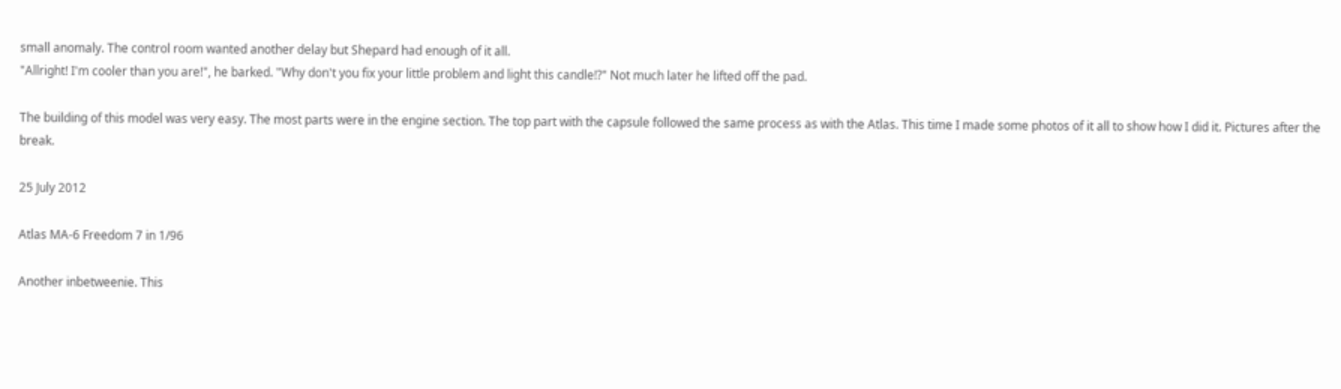small anomaly. The control room wanted another delay but Shepard had enough of it all.
"Allright! I'm cooler than you are!", he barked. "Why don't you fix your little problem and light this candle!?" Not much later he lifted off the pad.

The building of this model was very easy. The most parts were in the engine section. The top part with the capsule followed the same process as with the Atlas. This time I made some photos of it all to show how I did it. Pictures after the break.

25 July 2012

Atlas MA-6 Freedom 7 in 1/96

Another inbetweenie. This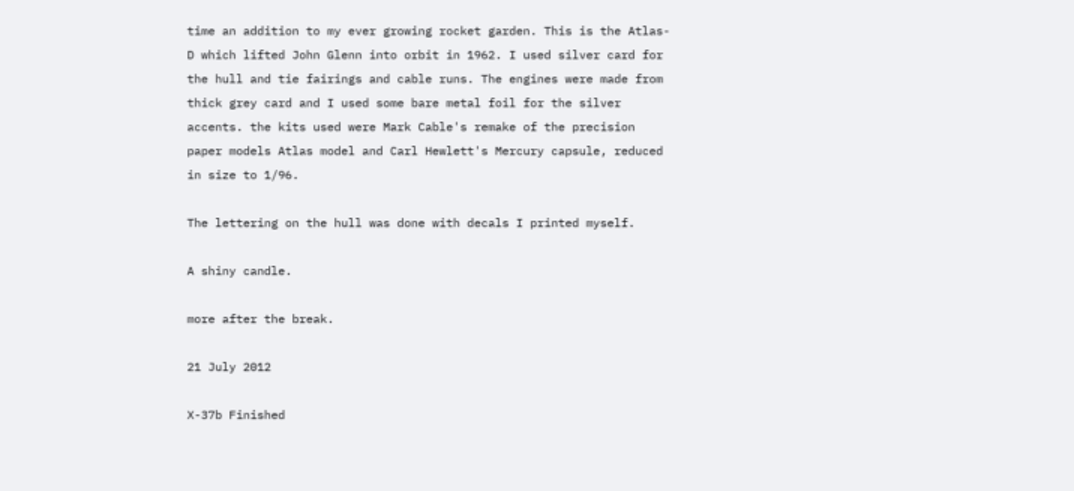time an addition to my ever growing rocket garden. This is the Atlas-D which lifted John Glenn into orbit in 1962. I used silver card for the hull and tie fairings and cable runs. The engines were made from thick grey card and I used some bare metal foil for the silver accents. the kits used were Mark Cable's remake of the precision paper models Atlas model and Carl Hewlett's Mercury capsule, reduced in size to 1/96.

The lettering on the hull was done with decals I printed myself.

A shiny candle.

more after the break.

21 July 2012

X-37b Finished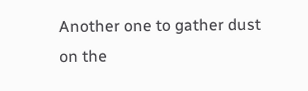Another one to gather dust on the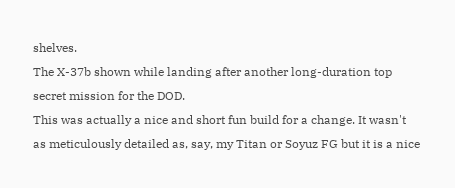shelves.
The X-37b shown while landing after another long-duration top secret mission for the DOD.
This was actually a nice and short fun build for a change. It wasn't as meticulously detailed as, say, my Titan or Soyuz FG but it is a nice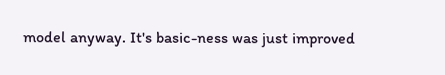model anyway. It's basic-ness was just improved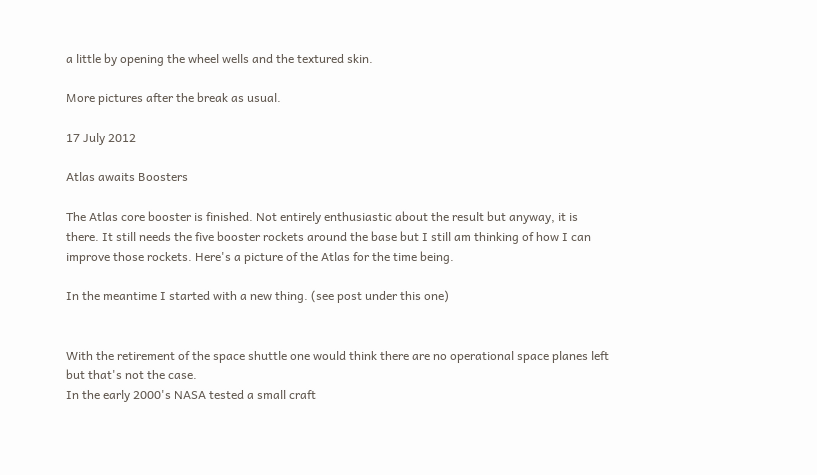a little by opening the wheel wells and the textured skin.

More pictures after the break as usual.

17 July 2012

Atlas awaits Boosters

The Atlas core booster is finished. Not entirely enthusiastic about the result but anyway, it is there. It still needs the five booster rockets around the base but I still am thinking of how I can improve those rockets. Here's a picture of the Atlas for the time being.

In the meantime I started with a new thing. (see post under this one)


With the retirement of the space shuttle one would think there are no operational space planes left but that's not the case.
In the early 2000's NASA tested a small craft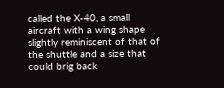called the X-40, a small aircraft with a wing shape slightly reminiscent of that of the shuttle and a size that could brig back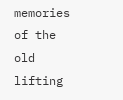memories of the old lifting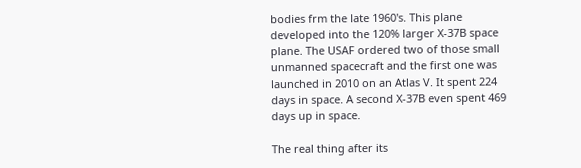bodies frm the late 1960's. This plane developed into the 120% larger X-37B space plane. The USAF ordered two of those small unmanned spacecraft and the first one was launched in 2010 on an Atlas V. It spent 224 days in space. A second X-37B even spent 469 days up in space.

The real thing after its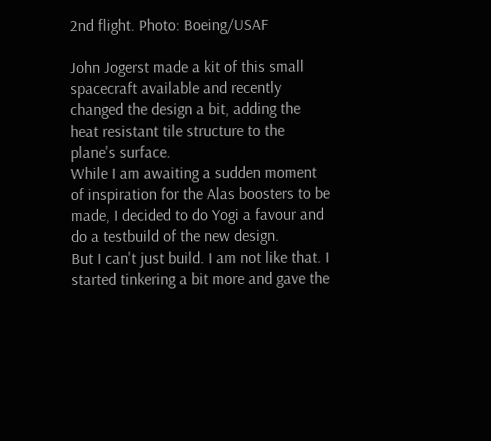2nd flight. Photo: Boeing/USAF

John Jogerst made a kit of this small spacecraft available and recently changed the design a bit, adding the heat resistant tile structure to the plane's surface.
While I am awaiting a sudden moment of inspiration for the Alas boosters to be made, I decided to do Yogi a favour and do a testbuild of the new design.
But I can't just build. I am not like that. I started tinkering a bit more and gave the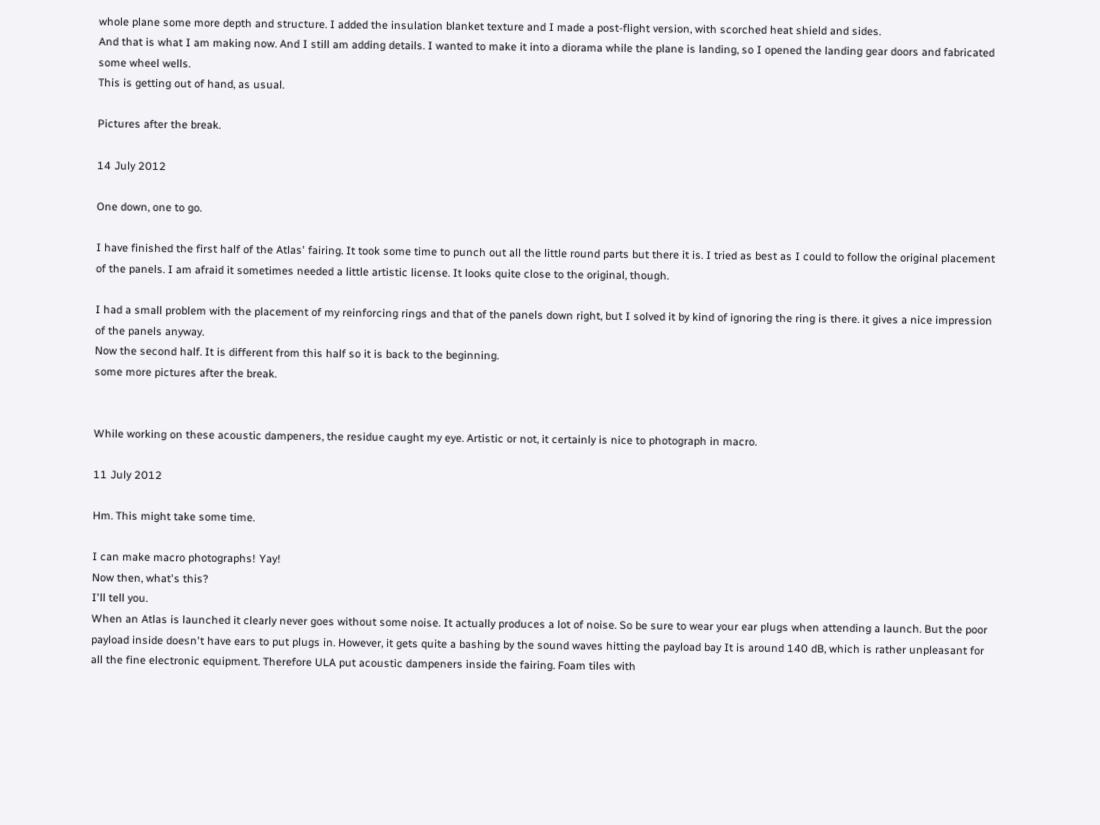whole plane some more depth and structure. I added the insulation blanket texture and I made a post-flight version, with scorched heat shield and sides.
And that is what I am making now. And I still am adding details. I wanted to make it into a diorama while the plane is landing, so I opened the landing gear doors and fabricated some wheel wells.
This is getting out of hand, as usual.

Pictures after the break.

14 July 2012

One down, one to go.

I have finished the first half of the Atlas' fairing. It took some time to punch out all the little round parts but there it is. I tried as best as I could to follow the original placement of the panels. I am afraid it sometimes needed a little artistic license. It looks quite close to the original, though.

I had a small problem with the placement of my reinforcing rings and that of the panels down right, but I solved it by kind of ignoring the ring is there. it gives a nice impression of the panels anyway.
Now the second half. It is different from this half so it is back to the beginning.
some more pictures after the break.


While working on these acoustic dampeners, the residue caught my eye. Artistic or not, it certainly is nice to photograph in macro.

11 July 2012

Hm. This might take some time.

I can make macro photographs! Yay!
Now then, what's this?
I'll tell you.
When an Atlas is launched it clearly never goes without some noise. It actually produces a lot of noise. So be sure to wear your ear plugs when attending a launch. But the poor payload inside doesn't have ears to put plugs in. However, it gets quite a bashing by the sound waves hitting the payload bay It is around 140 dB, which is rather unpleasant for all the fine electronic equipment. Therefore ULA put acoustic dampeners inside the fairing. Foam tiles with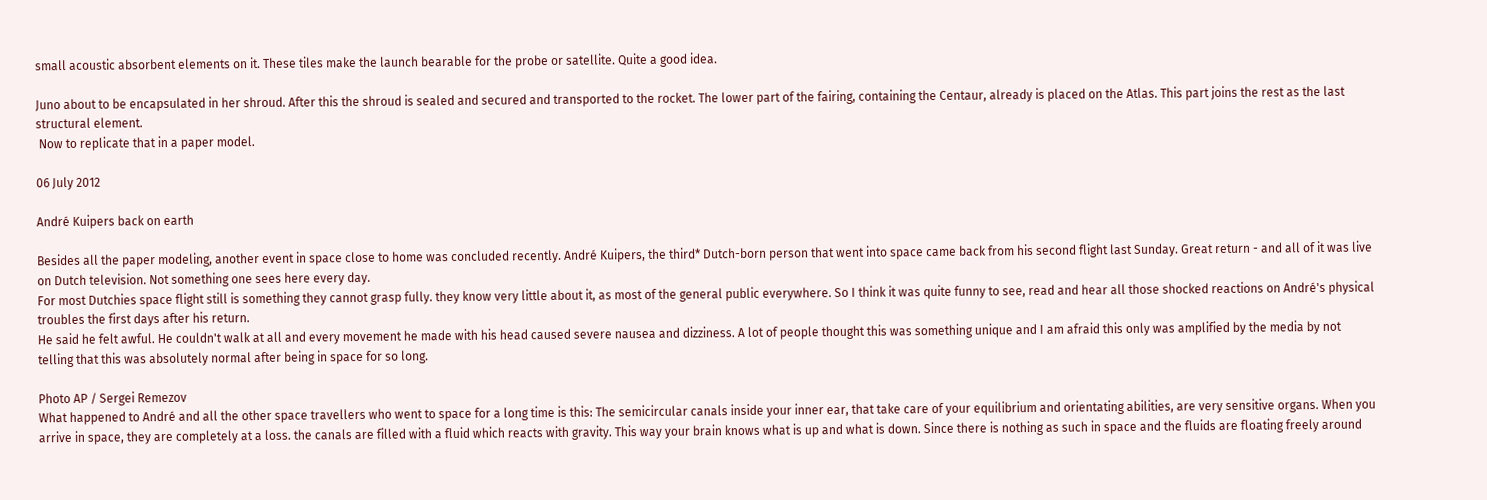small acoustic absorbent elements on it. These tiles make the launch bearable for the probe or satellite. Quite a good idea.

Juno about to be encapsulated in her shroud. After this the shroud is sealed and secured and transported to the rocket. The lower part of the fairing, containing the Centaur, already is placed on the Atlas. This part joins the rest as the last structural element.
 Now to replicate that in a paper model.

06 July 2012

André Kuipers back on earth

Besides all the paper modeling, another event in space close to home was concluded recently. André Kuipers, the third* Dutch-born person that went into space came back from his second flight last Sunday. Great return - and all of it was live on Dutch television. Not something one sees here every day.
For most Dutchies space flight still is something they cannot grasp fully. they know very little about it, as most of the general public everywhere. So I think it was quite funny to see, read and hear all those shocked reactions on André's physical troubles the first days after his return.
He said he felt awful. He couldn't walk at all and every movement he made with his head caused severe nausea and dizziness. A lot of people thought this was something unique and I am afraid this only was amplified by the media by not telling that this was absolutely normal after being in space for so long.

Photo AP / Sergei Remezov
What happened to André and all the other space travellers who went to space for a long time is this: The semicircular canals inside your inner ear, that take care of your equilibrium and orientating abilities, are very sensitive organs. When you arrive in space, they are completely at a loss. the canals are filled with a fluid which reacts with gravity. This way your brain knows what is up and what is down. Since there is nothing as such in space and the fluids are floating freely around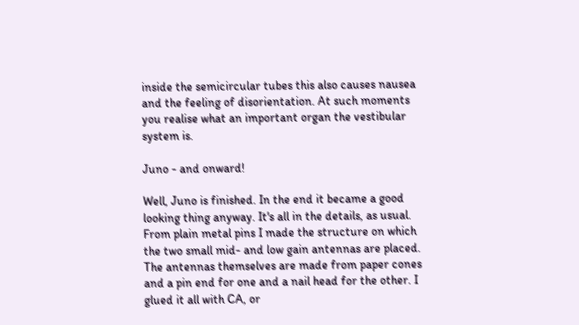inside the semicircular tubes this also causes nausea and the feeling of disorientation. At such moments you realise what an important organ the vestibular system is.

Juno - and onward!

Well, Juno is finished. In the end it became a good looking thing anyway. It's all in the details, as usual. From plain metal pins I made the structure on which the two small mid- and low gain antennas are placed. The antennas themselves are made from paper cones and a pin end for one and a nail head for the other. I glued it all with CA, or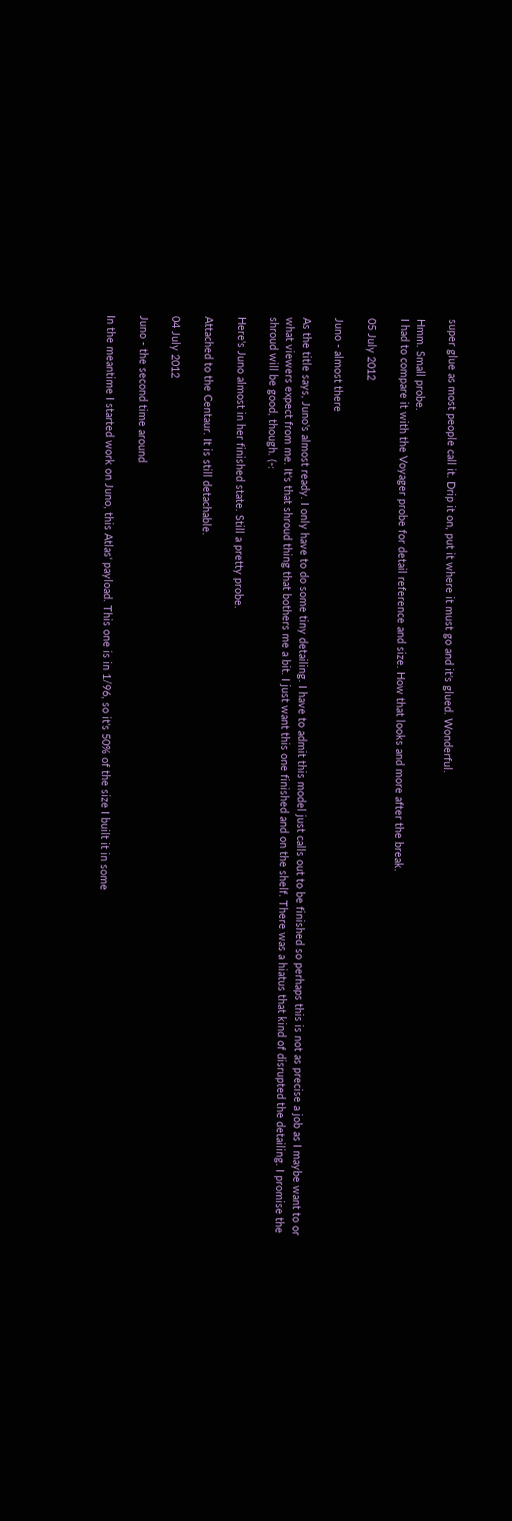super glue as most people call it. Drip it on, put it where it must go and it's glued. Wonderful.

Hmm. Small probe.
I had to compare it with the Voyager probe for detail reference and size. How that looks and more after the break.

05 July 2012

Juno - almost there

As the title says, Juno's almost ready. I only have to do some tiny detailing. I have to admit this model just calls out to be finished so perhaps this is not as precise a job as I maybe want to or what viewers expect from me. It's that shroud thing that bothers me a bit. I just want this one finished and on the shelf. There was a hiatus that kind of disrupted the detailing. I promise the shroud will be good, though. (-:

Here's Juno almost in her finished state. Still a pretty probe.

Attached to the Centaur. It is still detachable.

04 July 2012

Juno - the second time around

In the meantime I started work on Juno, this Atlas' payload. This one is in 1/96, so it's 50% of the size I built it in some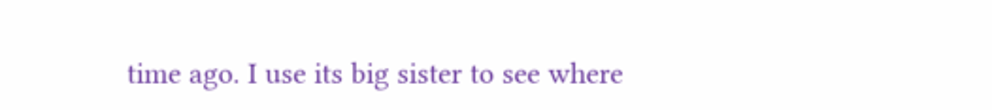time ago. I use its big sister to see where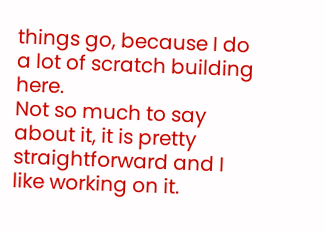things go, because I do a lot of scratch building here.
Not so much to say about it, it is pretty straightforward and I like working on it.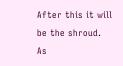After this it will be the shroud.
As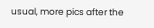usual, more pics after the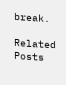break.

Related Posts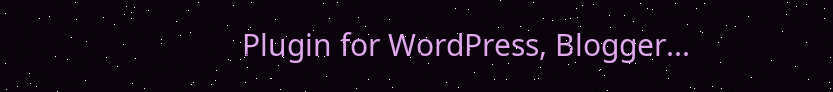Plugin for WordPress, Blogger...